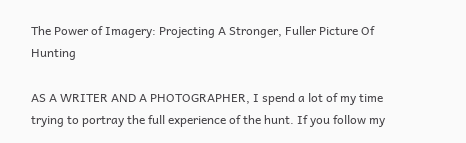The Power of Imagery: Projecting A Stronger, Fuller Picture Of Hunting

AS A WRITER AND A PHOTOGRAPHER, I spend a lot of my time trying to portray the full experience of the hunt. If you follow my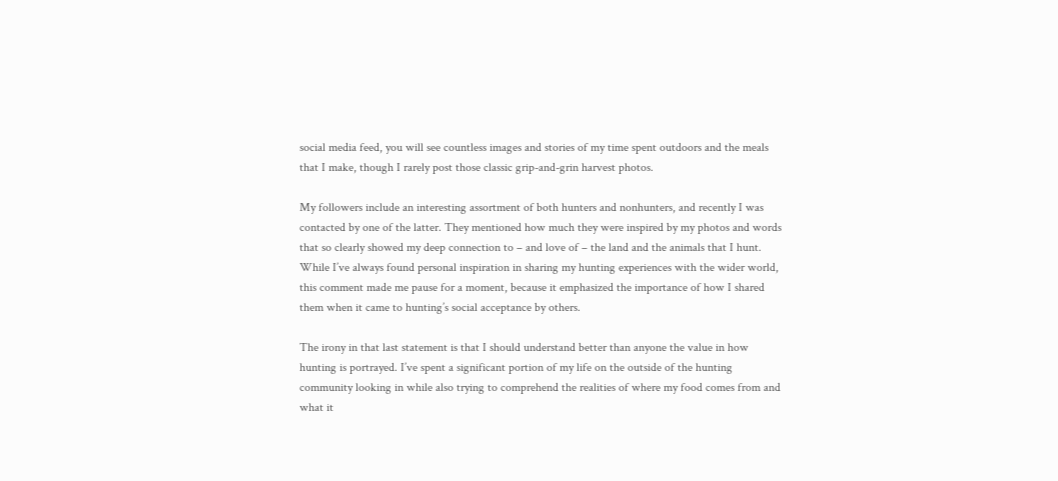social media feed, you will see countless images and stories of my time spent outdoors and the meals that I make, though I rarely post those classic grip-and-grin harvest photos.

My followers include an interesting assortment of both hunters and nonhunters, and recently I was contacted by one of the latter. They mentioned how much they were inspired by my photos and words that so clearly showed my deep connection to – and love of – the land and the animals that I hunt. While I’ve always found personal inspiration in sharing my hunting experiences with the wider world, this comment made me pause for a moment, because it emphasized the importance of how I shared them when it came to hunting’s social acceptance by others.

The irony in that last statement is that I should understand better than anyone the value in how hunting is portrayed. I’ve spent a significant portion of my life on the outside of the hunting community looking in while also trying to comprehend the realities of where my food comes from and what it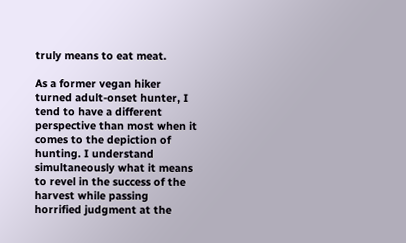truly means to eat meat.

As a former vegan hiker turned adult-onset hunter, I tend to have a different perspective than most when it comes to the depiction of hunting. I understand simultaneously what it means to revel in the success of the harvest while passing horrified judgment at the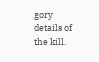gory details of the kill.